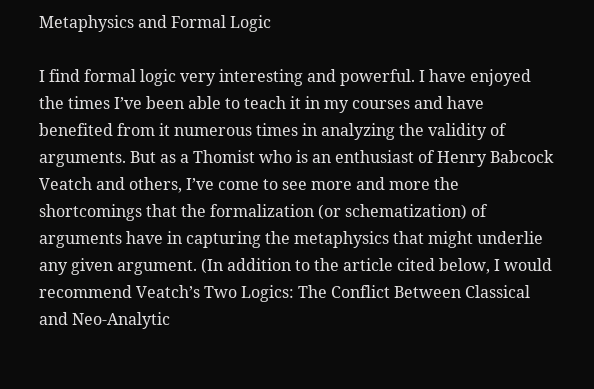Metaphysics and Formal Logic

I find formal logic very interesting and powerful. I have enjoyed the times I’ve been able to teach it in my courses and have benefited from it numerous times in analyzing the validity of arguments. But as a Thomist who is an enthusiast of Henry Babcock Veatch and others, I’ve come to see more and more the shortcomings that the formalization (or schematization) of arguments have in capturing the metaphysics that might underlie any given argument. (In addition to the article cited below, I would recommend Veatch’s Two Logics: The Conflict Between Classical and Neo-Analytic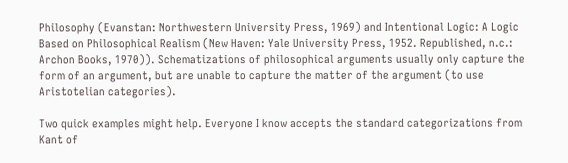Philosophy (Evanstan: Northwestern University Press, 1969) and Intentional Logic: A Logic Based on Philosophical Realism (New Haven: Yale University Press, 1952. Republished, n.c.: Archon Books, 1970)). Schematizations of philosophical arguments usually only capture the form of an argument, but are unable to capture the matter of the argument (to use Aristotelian categories).

Two quick examples might help. Everyone I know accepts the standard categorizations from Kant of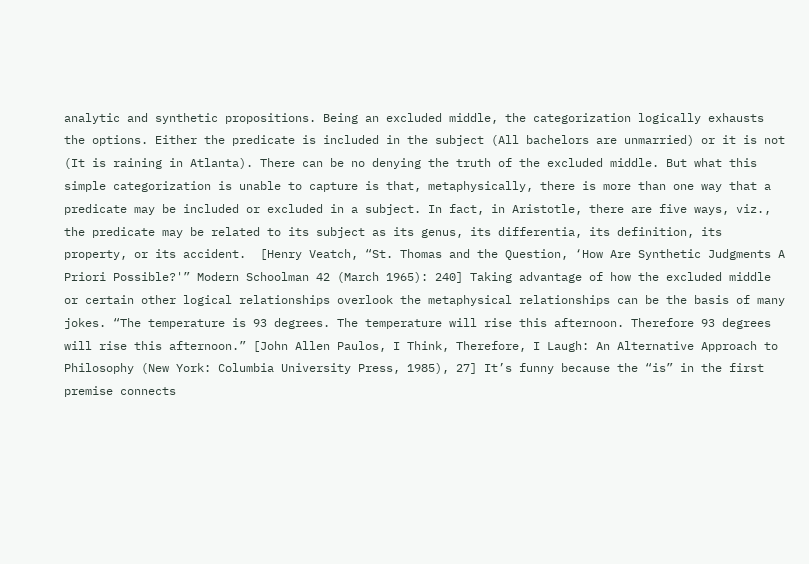analytic and synthetic propositions. Being an excluded middle, the categorization logically exhausts the options. Either the predicate is included in the subject (All bachelors are unmarried) or it is not (It is raining in Atlanta). There can be no denying the truth of the excluded middle. But what this simple categorization is unable to capture is that, metaphysically, there is more than one way that a predicate may be included or excluded in a subject. In fact, in Aristotle, there are five ways, viz., the predicate may be related to its subject as its genus, its differentia, its definition, its property, or its accident.  [Henry Veatch, “St. Thomas and the Question, ‘How Are Synthetic Judgments A Priori Possible?'” Modern Schoolman 42 (March 1965): 240] Taking advantage of how the excluded middle or certain other logical relationships overlook the metaphysical relationships can be the basis of many jokes. “The temperature is 93 degrees. The temperature will rise this afternoon. Therefore 93 degrees will rise this afternoon.” [John Allen Paulos, I Think, Therefore, I Laugh: An Alternative Approach to Philosophy (New York: Columbia University Press, 1985), 27] It’s funny because the “is” in the first premise connects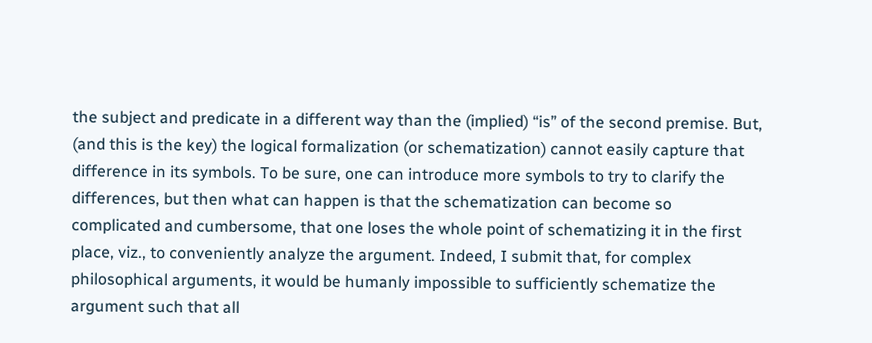the subject and predicate in a different way than the (implied) “is” of the second premise. But, (and this is the key) the logical formalization (or schematization) cannot easily capture that difference in its symbols. To be sure, one can introduce more symbols to try to clarify the differences, but then what can happen is that the schematization can become so complicated and cumbersome, that one loses the whole point of schematizing it in the first place, viz., to conveniently analyze the argument. Indeed, I submit that, for complex philosophical arguments, it would be humanly impossible to sufficiently schematize the argument such that all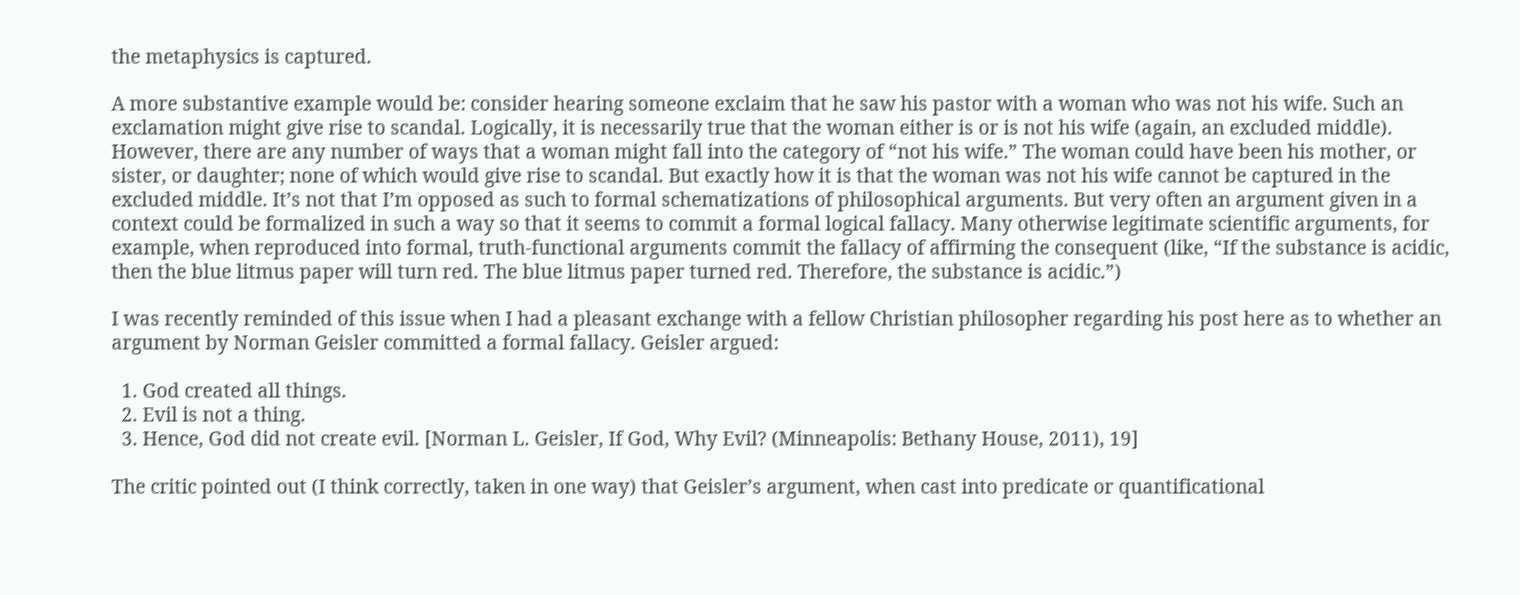the metaphysics is captured.

A more substantive example would be: consider hearing someone exclaim that he saw his pastor with a woman who was not his wife. Such an exclamation might give rise to scandal. Logically, it is necessarily true that the woman either is or is not his wife (again, an excluded middle). However, there are any number of ways that a woman might fall into the category of “not his wife.” The woman could have been his mother, or sister, or daughter; none of which would give rise to scandal. But exactly how it is that the woman was not his wife cannot be captured in the excluded middle. It’s not that I’m opposed as such to formal schematizations of philosophical arguments. But very often an argument given in a context could be formalized in such a way so that it seems to commit a formal logical fallacy. Many otherwise legitimate scientific arguments, for example, when reproduced into formal, truth-functional arguments commit the fallacy of affirming the consequent (like, “If the substance is acidic, then the blue litmus paper will turn red. The blue litmus paper turned red. Therefore, the substance is acidic.”)

I was recently reminded of this issue when I had a pleasant exchange with a fellow Christian philosopher regarding his post here as to whether an argument by Norman Geisler committed a formal fallacy. Geisler argued:

  1. God created all things.
  2. Evil is not a thing.
  3. Hence, God did not create evil. [Norman L. Geisler, If God, Why Evil? (Minneapolis: Bethany House, 2011), 19]

The critic pointed out (I think correctly, taken in one way) that Geisler’s argument, when cast into predicate or quantificational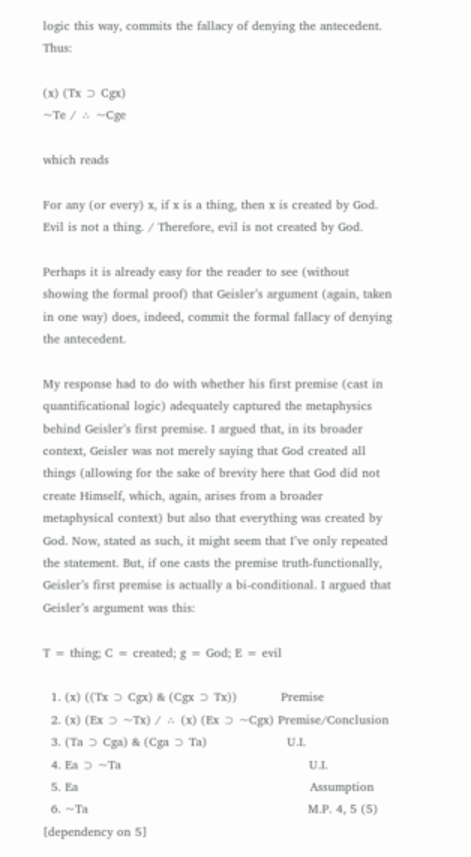logic this way, commits the fallacy of denying the antecedent. Thus:

(x) (Tx ⊃ Cgx)
~Te / ∴ ~Cge

which reads

For any (or every) x, if x is a thing, then x is created by God.
Evil is not a thing. / Therefore, evil is not created by God.

Perhaps it is already easy for the reader to see (without showing the formal proof) that Geisler’s argument (again, taken in one way) does, indeed, commit the formal fallacy of denying the antecedent.

My response had to do with whether his first premise (cast in quantificational logic) adequately captured the metaphysics behind Geisler’s first premise. I argued that, in its broader context, Geisler was not merely saying that God created all things (allowing for the sake of brevity here that God did not create Himself, which, again, arises from a broader metaphysical context) but also that everything was created by God. Now, stated as such, it might seem that I’ve only repeated the statement. But, if one casts the premise truth-functionally, Geisler’s first premise is actually a bi-conditional. I argued that Geisler’s argument was this:

T = thing; C = created; g = God; E = evil

  1. (x) ((Tx ⊃ Cgx) & (Cgx ⊃ Tx))           Premise
  2. (x) (Ex ⊃ ~Tx) / ∴ (x) (Ex ⊃ ~Cgx) Premise/Conclusion
  3. (Ta ⊃ Cga) & (Cga ⊃ Ta)                    U.I.
  4. Ea ⊃ ~Ta                                               U.I.
  5. Ea                                                          Assumption
  6. ~Ta                                                       M.P. 4, 5 (5) [dependency on 5]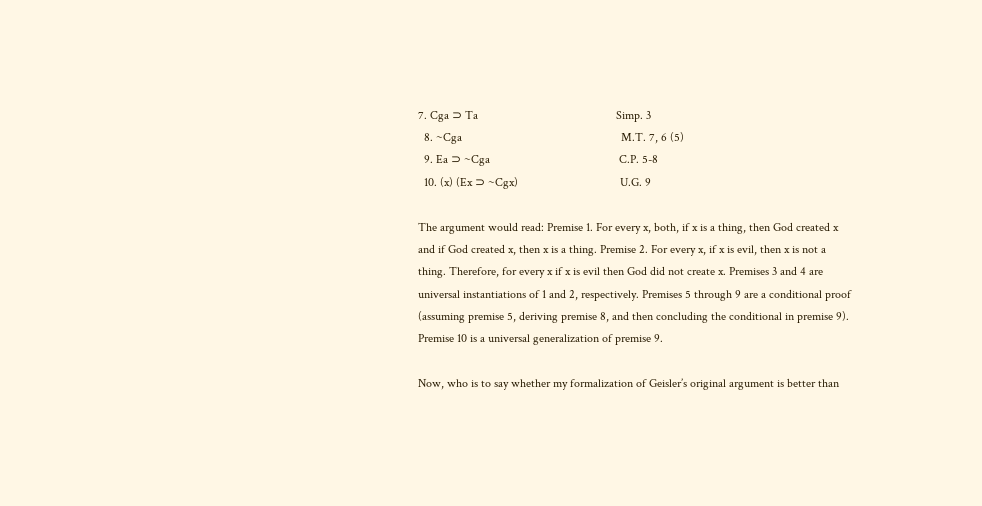7. Cga ⊃ Ta                                              Simp. 3
  8. ~Cga                                                     M.T. 7, 6 (5)
  9. Ea ⊃ ~Cga                                           C.P. 5-8
  10. (x) (Ex ⊃ ~Cgx)                                  U.G. 9

The argument would read: Premise 1. For every x, both, if x is a thing, then God created x and if God created x, then x is a thing. Premise 2. For every x, if x is evil, then x is not a thing. Therefore, for every x if x is evil then God did not create x. Premises 3 and 4 are universal instantiations of 1 and 2, respectively. Premises 5 through 9 are a conditional proof (assuming premise 5, deriving premise 8, and then concluding the conditional in premise 9). Premise 10 is a universal generalization of premise 9.

Now, who is to say whether my formalization of Geisler’s original argument is better than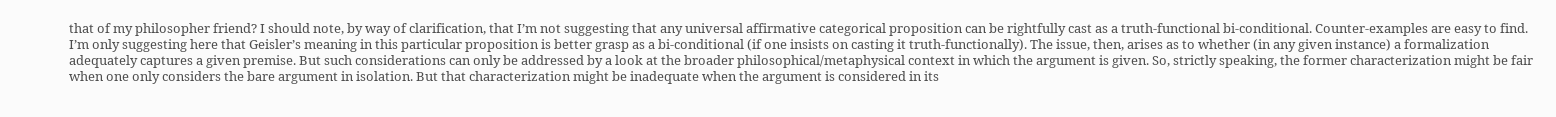that of my philosopher friend? I should note, by way of clarification, that I’m not suggesting that any universal affirmative categorical proposition can be rightfully cast as a truth-functional bi-conditional. Counter-examples are easy to find. I’m only suggesting here that Geisler’s meaning in this particular proposition is better grasp as a bi-conditional (if one insists on casting it truth-functionally). The issue, then, arises as to whether (in any given instance) a formalization adequately captures a given premise. But such considerations can only be addressed by a look at the broader philosophical/metaphysical context in which the argument is given. So, strictly speaking, the former characterization might be fair when one only considers the bare argument in isolation. But that characterization might be inadequate when the argument is considered in its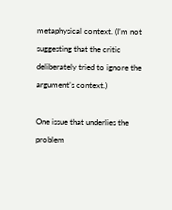metaphysical context. (I’m not suggesting that the critic deliberately tried to ignore the argument’s context.)

One issue that underlies the problem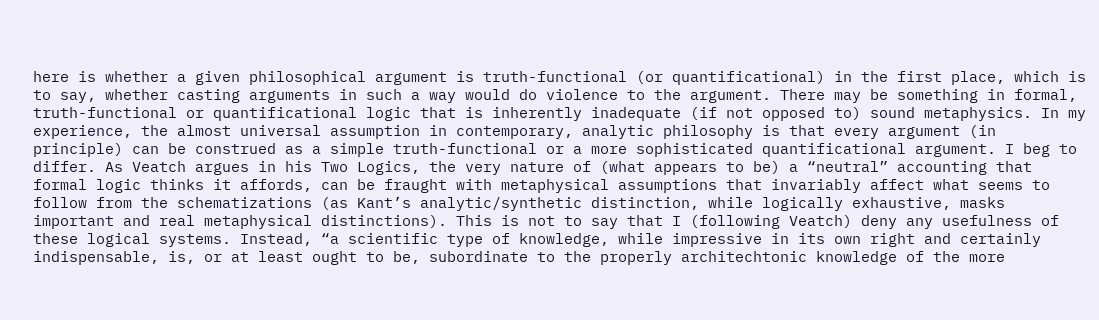here is whether a given philosophical argument is truth-functional (or quantificational) in the first place, which is to say, whether casting arguments in such a way would do violence to the argument. There may be something in formal, truth-functional or quantificational logic that is inherently inadequate (if not opposed to) sound metaphysics. In my experience, the almost universal assumption in contemporary, analytic philosophy is that every argument (in principle) can be construed as a simple truth-functional or a more sophisticated quantificational argument. I beg to differ. As Veatch argues in his Two Logics, the very nature of (what appears to be) a “neutral” accounting that formal logic thinks it affords, can be fraught with metaphysical assumptions that invariably affect what seems to follow from the schematizations (as Kant’s analytic/synthetic distinction, while logically exhaustive, masks important and real metaphysical distinctions). This is not to say that I (following Veatch) deny any usefulness of these logical systems. Instead, “a scientific type of knowledge, while impressive in its own right and certainly indispensable, is, or at least ought to be, subordinate to the properly architechtonic knowledge of the more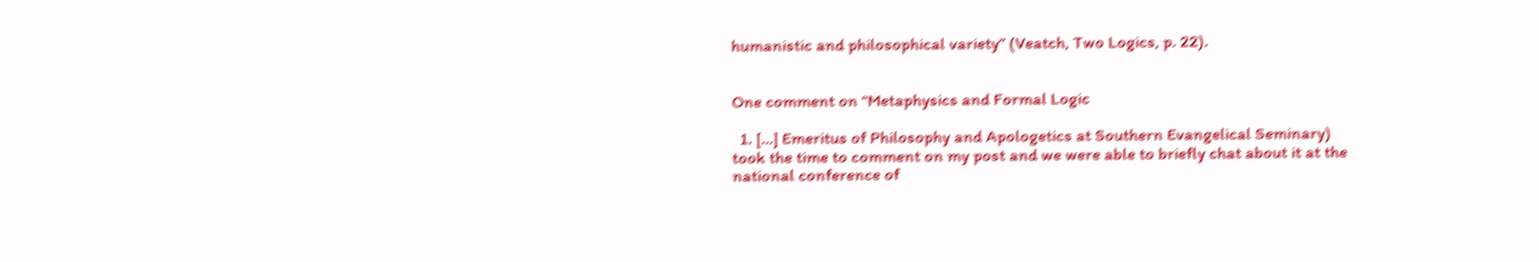humanistic and philosophical variety” (Veatch, Two Logics, p. 22).


One comment on “Metaphysics and Formal Logic

  1. […] Emeritus of Philosophy and Apologetics at Southern Evangelical Seminary) took the time to comment on my post and we were able to briefly chat about it at the national conference of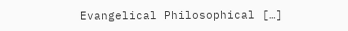Evangelical Philosophical […]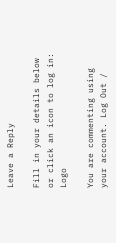Leave a Reply

Fill in your details below or click an icon to log in: Logo

You are commenting using your account. Log Out /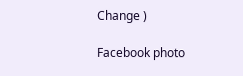Change )

Facebook photo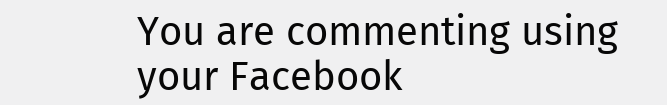You are commenting using your Facebook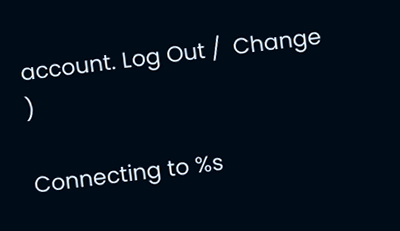account. Log Out /  Change )

Connecting to %s